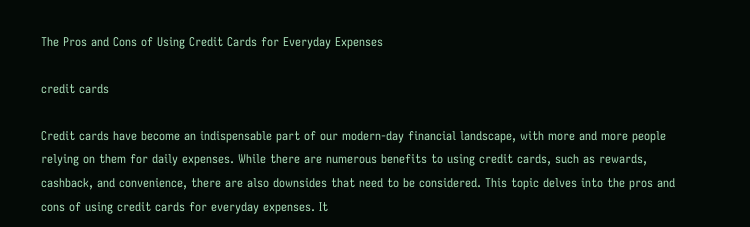The Pros and Cons of Using Credit Cards for Everyday Expenses

credit cards

Credit cards have become an indispensable part of our modern-day financial landscape, with more and more people relying on them for daily expenses. While there are numerous benefits to using credit cards, such as rewards, cashback, and convenience, there are also downsides that need to be considered. This topic delves into the pros and cons of using credit cards for everyday expenses. It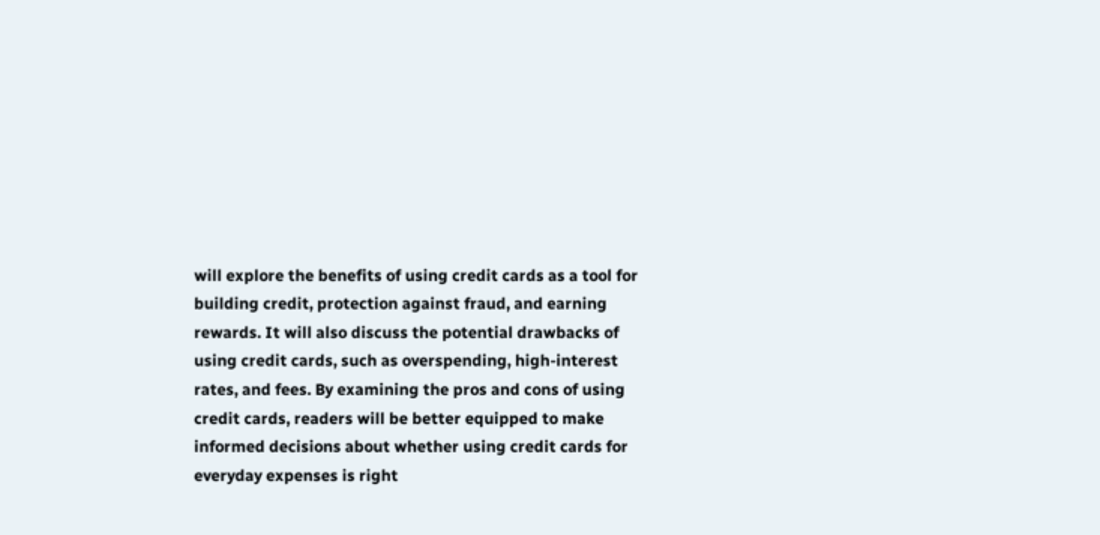will explore the benefits of using credit cards as a tool for building credit, protection against fraud, and earning rewards. It will also discuss the potential drawbacks of using credit cards, such as overspending, high-interest rates, and fees. By examining the pros and cons of using credit cards, readers will be better equipped to make informed decisions about whether using credit cards for everyday expenses is right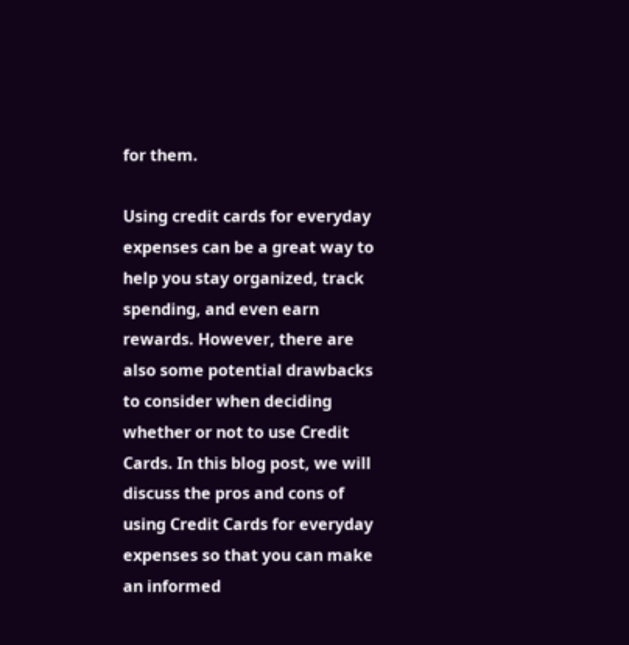for them.

Using credit cards for everyday expenses can be a great way to help you stay organized, track spending, and even earn rewards. However, there are also some potential drawbacks to consider when deciding whether or not to use Credit Cards. In this blog post, we will discuss the pros and cons of using Credit Cards for everyday expenses so that you can make an informed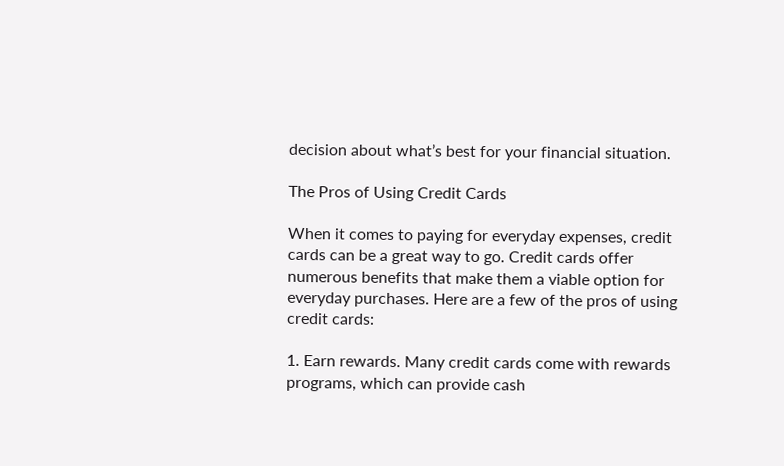decision about what’s best for your financial situation.

The Pros of Using Credit Cards

When it comes to paying for everyday expenses, credit cards can be a great way to go. Credit cards offer numerous benefits that make them a viable option for everyday purchases. Here are a few of the pros of using credit cards:

1. Earn rewards. Many credit cards come with rewards programs, which can provide cash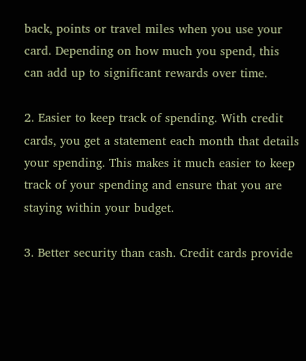back, points or travel miles when you use your card. Depending on how much you spend, this can add up to significant rewards over time.

2. Easier to keep track of spending. With credit cards, you get a statement each month that details your spending. This makes it much easier to keep track of your spending and ensure that you are staying within your budget.

3. Better security than cash. Credit cards provide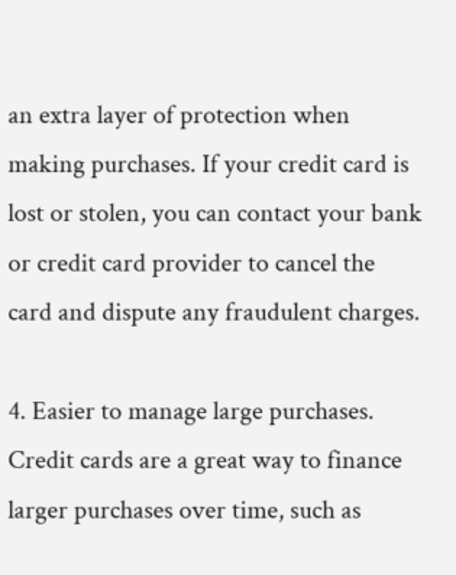an extra layer of protection when making purchases. If your credit card is lost or stolen, you can contact your bank or credit card provider to cancel the card and dispute any fraudulent charges.

4. Easier to manage large purchases. Credit cards are a great way to finance larger purchases over time, such as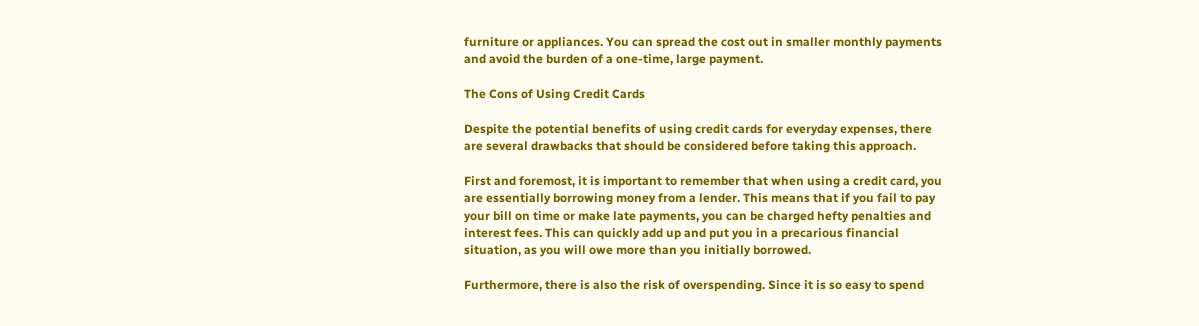furniture or appliances. You can spread the cost out in smaller monthly payments and avoid the burden of a one-time, large payment.

The Cons of Using Credit Cards

Despite the potential benefits of using credit cards for everyday expenses, there are several drawbacks that should be considered before taking this approach.

First and foremost, it is important to remember that when using a credit card, you are essentially borrowing money from a lender. This means that if you fail to pay your bill on time or make late payments, you can be charged hefty penalties and interest fees. This can quickly add up and put you in a precarious financial situation, as you will owe more than you initially borrowed.

Furthermore, there is also the risk of overspending. Since it is so easy to spend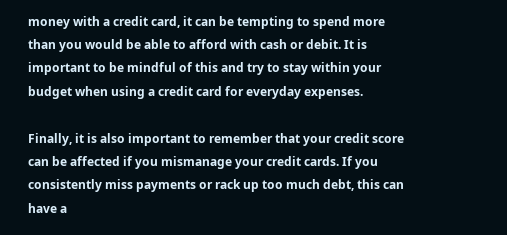money with a credit card, it can be tempting to spend more than you would be able to afford with cash or debit. It is important to be mindful of this and try to stay within your budget when using a credit card for everyday expenses.

Finally, it is also important to remember that your credit score can be affected if you mismanage your credit cards. If you consistently miss payments or rack up too much debt, this can have a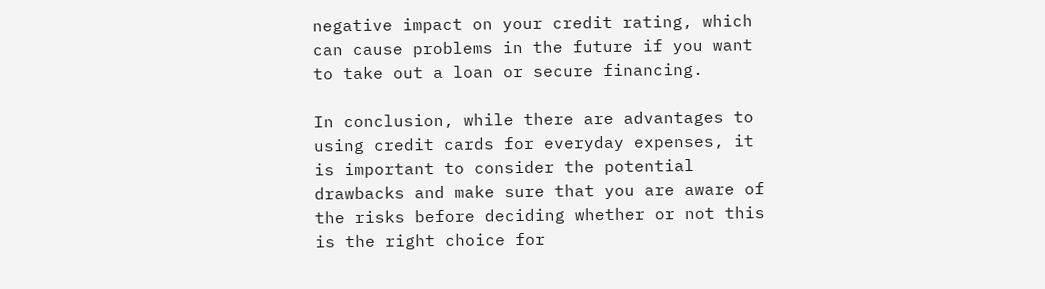negative impact on your credit rating, which can cause problems in the future if you want to take out a loan or secure financing.

In conclusion, while there are advantages to using credit cards for everyday expenses, it is important to consider the potential drawbacks and make sure that you are aware of the risks before deciding whether or not this is the right choice for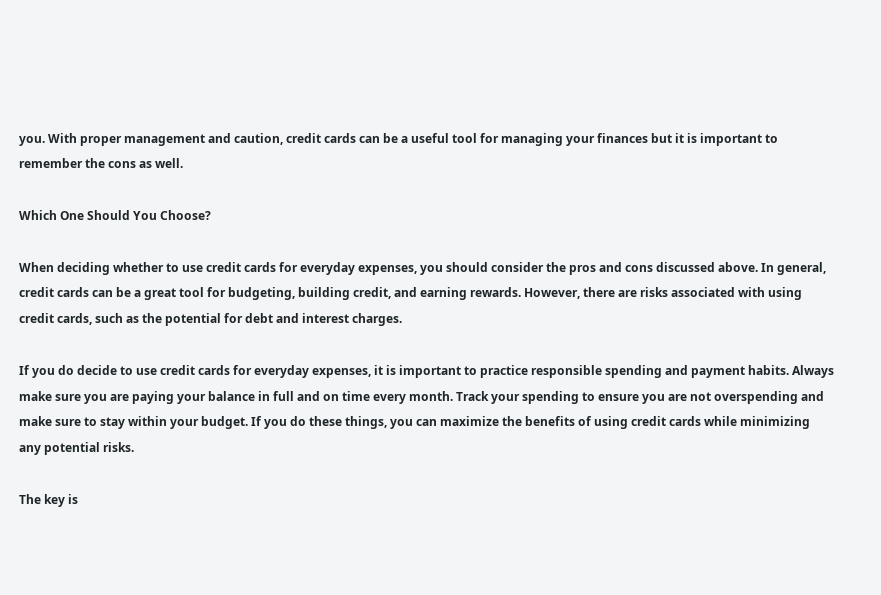you. With proper management and caution, credit cards can be a useful tool for managing your finances but it is important to remember the cons as well.

Which One Should You Choose?

When deciding whether to use credit cards for everyday expenses, you should consider the pros and cons discussed above. In general, credit cards can be a great tool for budgeting, building credit, and earning rewards. However, there are risks associated with using credit cards, such as the potential for debt and interest charges.

If you do decide to use credit cards for everyday expenses, it is important to practice responsible spending and payment habits. Always make sure you are paying your balance in full and on time every month. Track your spending to ensure you are not overspending and make sure to stay within your budget. If you do these things, you can maximize the benefits of using credit cards while minimizing any potential risks.

The key is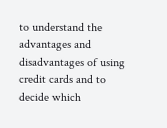to understand the advantages and disadvantages of using credit cards and to decide which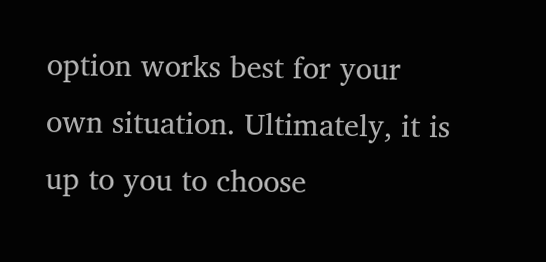option works best for your own situation. Ultimately, it is up to you to choose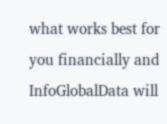what works best for you financially and InfoGlobalData will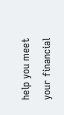help you meet your financial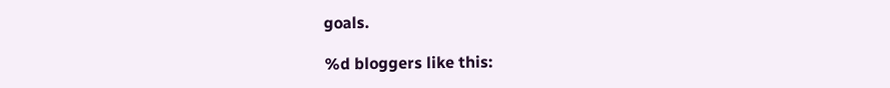goals.

%d bloggers like this: